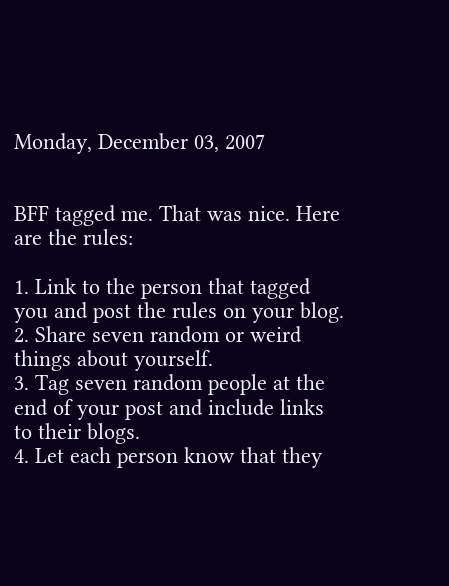Monday, December 03, 2007


BFF tagged me. That was nice. Here are the rules:

1. Link to the person that tagged you and post the rules on your blog.
2. Share seven random or weird things about yourself.
3. Tag seven random people at the end of your post and include links to their blogs.
4. Let each person know that they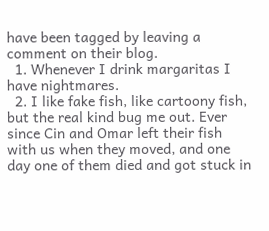have been tagged by leaving a comment on their blog.
  1. Whenever I drink margaritas I have nightmares.
  2. I like fake fish, like cartoony fish, but the real kind bug me out. Ever since Cin and Omar left their fish with us when they moved, and one day one of them died and got stuck in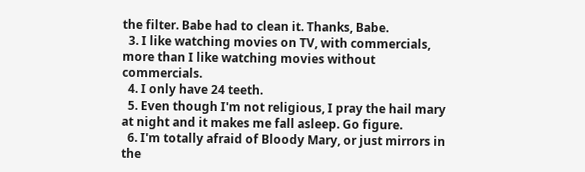the filter. Babe had to clean it. Thanks, Babe.
  3. I like watching movies on TV, with commercials, more than I like watching movies without commercials.
  4. I only have 24 teeth.
  5. Even though I'm not religious, I pray the hail mary at night and it makes me fall asleep. Go figure.
  6. I'm totally afraid of Bloody Mary, or just mirrors in the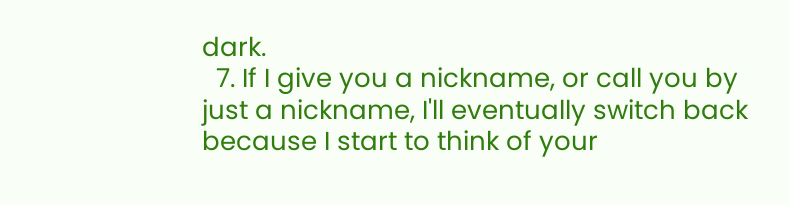dark.
  7. If I give you a nickname, or call you by just a nickname, I'll eventually switch back because I start to think of your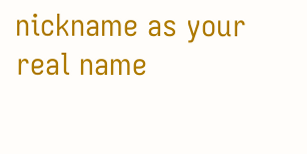nickname as your real name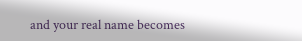and your real name becomes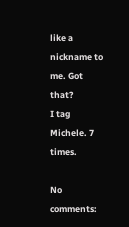like a nickname to me. Got that?
I tag Michele. 7 times.

No comments: